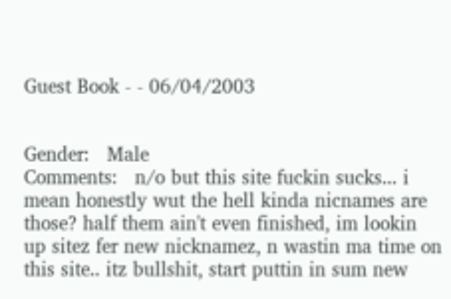Guest Book - - 06/04/2003


Gender:   Male
Comments:   n/o but this site fuckin sucks... i mean honestly wut the hell kinda nicnames are those? half them ain't even finished, im lookin up sitez fer new nicknamez, n wastin ma time on this site.. itz bullshit, start puttin in sum new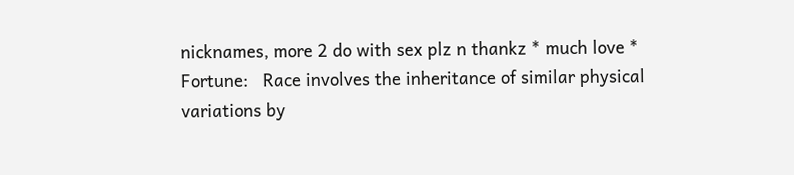nicknames, more 2 do with sex plz n thankz * much love *
Fortune:   Race involves the inheritance of similar physical variations by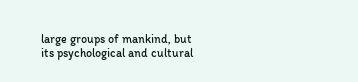large groups of mankind, but its psychological and cultural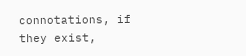connotations, if they exist,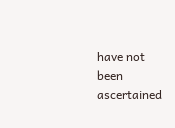have not been ascertained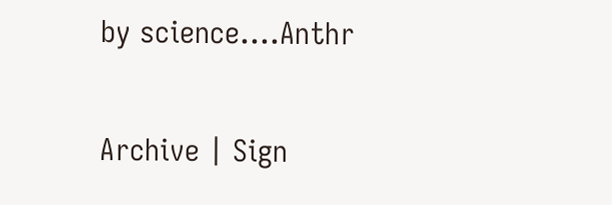by science....Anthr

Archive | Sign